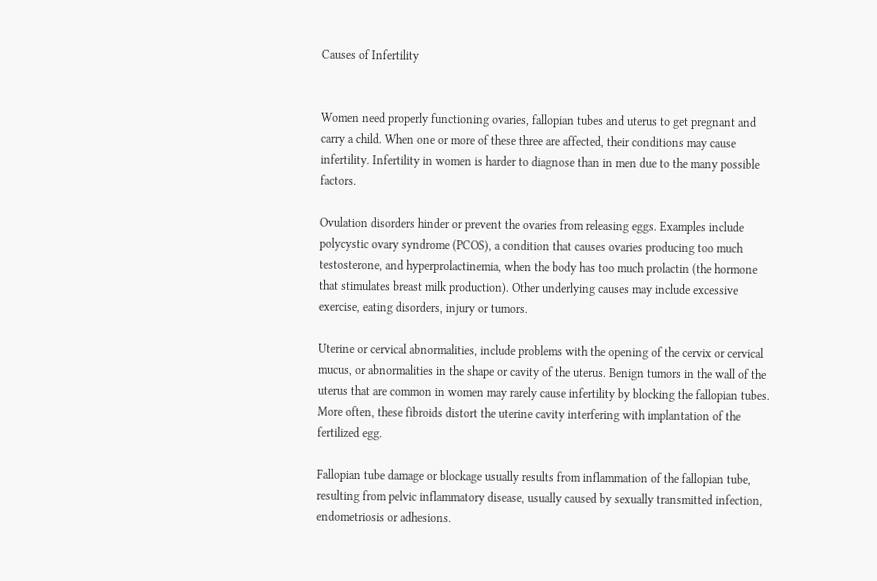Causes of Infertility


Women need properly functioning ovaries, fallopian tubes and uterus to get pregnant and carry a child. When one or more of these three are affected, their conditions may cause infertility. Infertility in women is harder to diagnose than in men due to the many possible factors.

Ovulation disorders hinder or prevent the ovaries from releasing eggs. Examples include polycystic ovary syndrome (PCOS), a condition that causes ovaries producing too much testosterone, and hyperprolactinemia, when the body has too much prolactin (the hormone that stimulates breast milk production). Other underlying causes may include excessive exercise, eating disorders, injury or tumors.

Uterine or cervical abnormalities, include problems with the opening of the cervix or cervical mucus, or abnormalities in the shape or cavity of the uterus. Benign tumors in the wall of the uterus that are common in women may rarely cause infertility by blocking the fallopian tubes. More often, these fibroids distort the uterine cavity interfering with implantation of the fertilized egg.

Fallopian tube damage or blockage usually results from inflammation of the fallopian tube, resulting from pelvic inflammatory disease, usually caused by sexually transmitted infection, endometriosis or adhesions.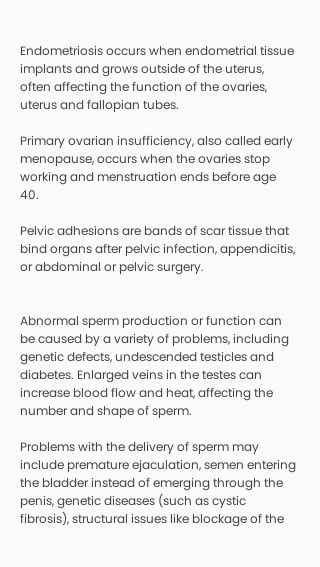Endometriosis occurs when endometrial tissue implants and grows outside of the uterus, often affecting the function of the ovaries, uterus and fallopian tubes.

Primary ovarian insufficiency, also called early menopause, occurs when the ovaries stop working and menstruation ends before age 40.

Pelvic adhesions are bands of scar tissue that bind organs after pelvic infection, appendicitis, or abdominal or pelvic surgery.


Abnormal sperm production or function can be caused by a variety of problems, including genetic defects, undescended testicles and diabetes. Enlarged veins in the testes can increase blood flow and heat, affecting the number and shape of sperm.

Problems with the delivery of sperm may include premature ejaculation, semen entering the bladder instead of emerging through the penis, genetic diseases (such as cystic fibrosis), structural issues like blockage of the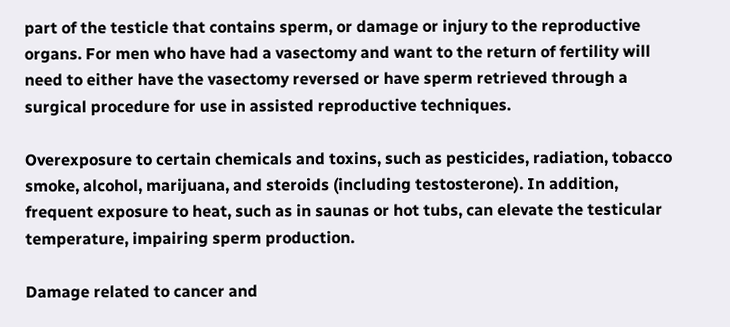part of the testicle that contains sperm, or damage or injury to the reproductive organs. For men who have had a vasectomy and want to the return of fertility will need to either have the vasectomy reversed or have sperm retrieved through a surgical procedure for use in assisted reproductive techniques.

Overexposure to certain chemicals and toxins, such as pesticides, radiation, tobacco smoke, alcohol, marijuana, and steroids (including testosterone). In addition, frequent exposure to heat, such as in saunas or hot tubs, can elevate the testicular temperature, impairing sperm production.

Damage related to cancer and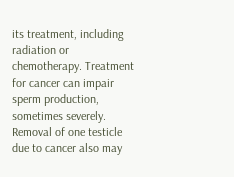its treatment, including radiation or chemotherapy. Treatment for cancer can impair sperm production, sometimes severely. Removal of one testicle due to cancer also may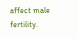affect male fertility.